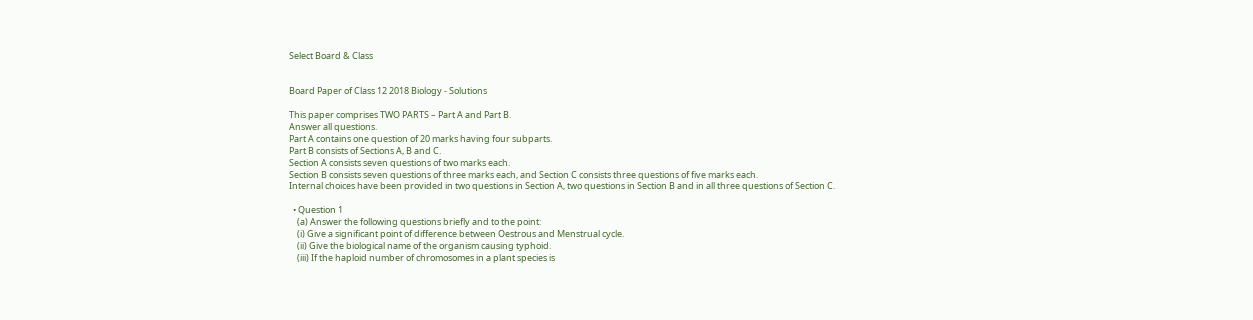Select Board & Class


Board Paper of Class 12 2018 Biology - Solutions

This paper comprises TWO PARTS – Part A and Part B.
Answer all questions.
Part A contains one question of 20 marks having four subparts.
Part B consists of Sections A, B and C.
Section A consists seven questions of two marks each.
Section B consists seven questions of three marks each, and Section C consists three questions of five marks each.
Internal choices have been provided in two questions in Section A, two questions in Section B and in all three questions of Section C.

  • Question 1
    (a) Answer the following questions briefly and to the point:
    (i) Give a significant point of difference between Oestrous and Menstrual cycle.
    (ii) Give the biological name of the organism causing typhoid.
    (iii) If the haploid number of chromosomes in a plant species is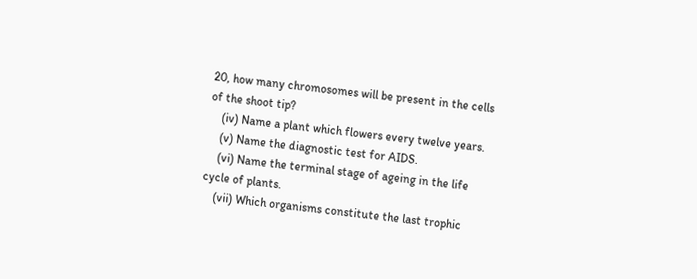20, how many chromosomes will be present in the cells of the shoot tip?
    (iv) Name a plant which flowers every twelve years.
    (v) Name the diagnostic test for AIDS.
    (vi) Name the terminal stage of ageing in the life cycle of plants.
    (vii) Which organisms constitute the last trophic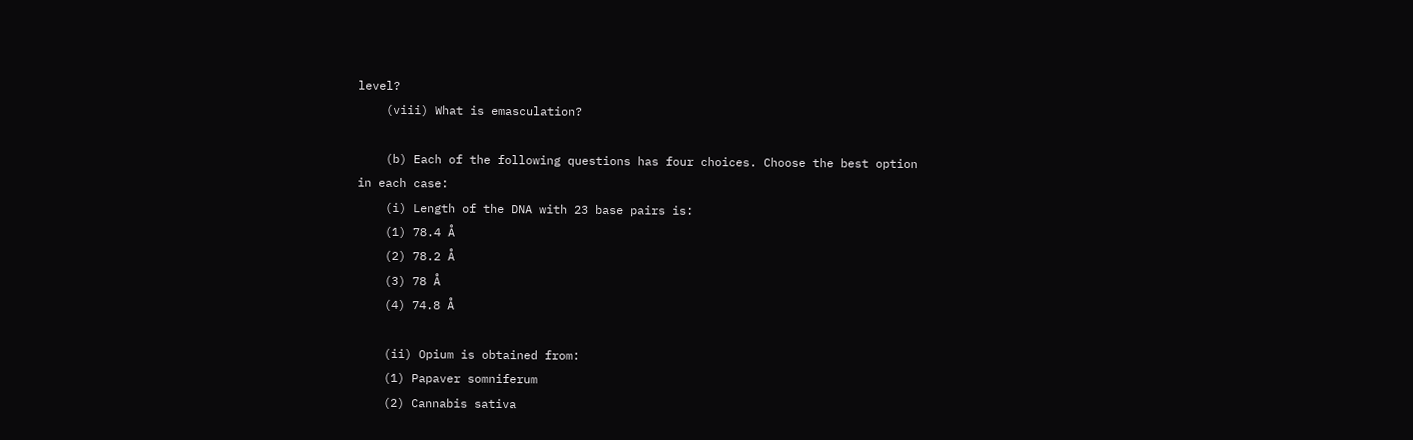level?
    (viii) What is emasculation?

    (b) Each of the following questions has four choices. Choose the best option in each case:
    (i) Length of the DNA with 23 base pairs is:
    (1) 78.4 Å
    (2) 78.2 Å
    (3) 78 Å
    (4) 74.8 Å

    (ii) Opium is obtained from:
    (1) Papaver somniferum
    (2) Cannabis sativa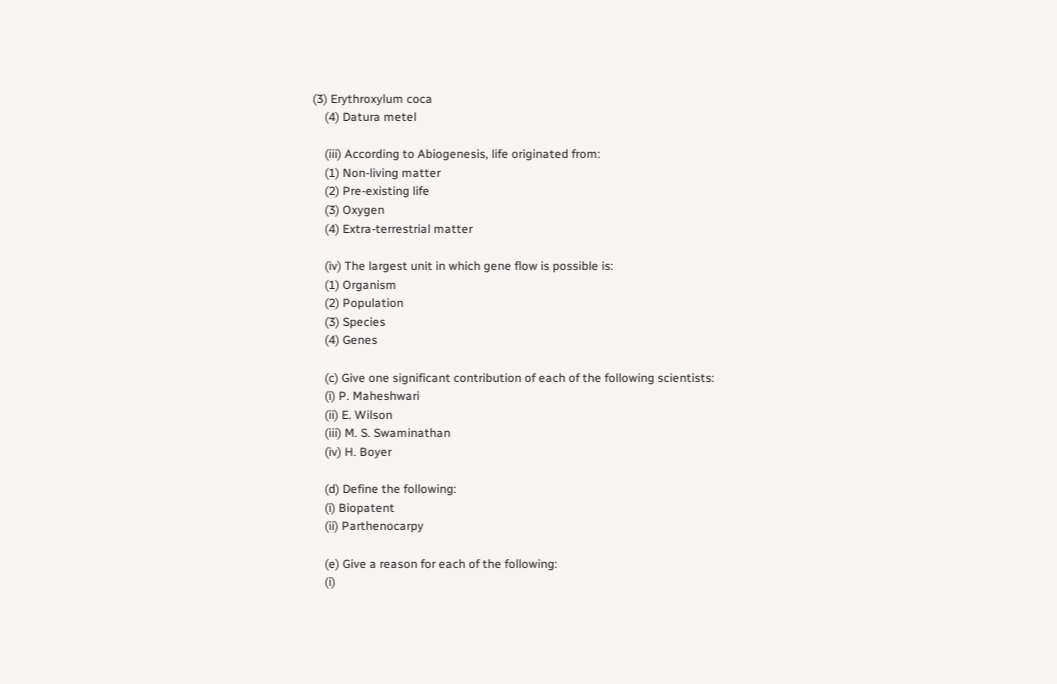(3) Erythroxylum coca
    (4) Datura metel

    (iii) According to Abiogenesis, life originated from:
    (1) Non-living matter
    (2) Pre-existing life
    (3) Oxygen
    (4) Extra-terrestrial matter

    (iv) The largest unit in which gene flow is possible is:
    (1) Organism
    (2) Population
    (3) Species
    (4) Genes

    (c) Give one significant contribution of each of the following scientists:
    (i) P. Maheshwari
    (ii) E. Wilson
    (iii) M. S. Swaminathan
    (iv) H. Boyer

    (d) Define the following:
    (i) Biopatent
    (ii) Parthenocarpy

    (e) Give a reason for each of the following:
    (i)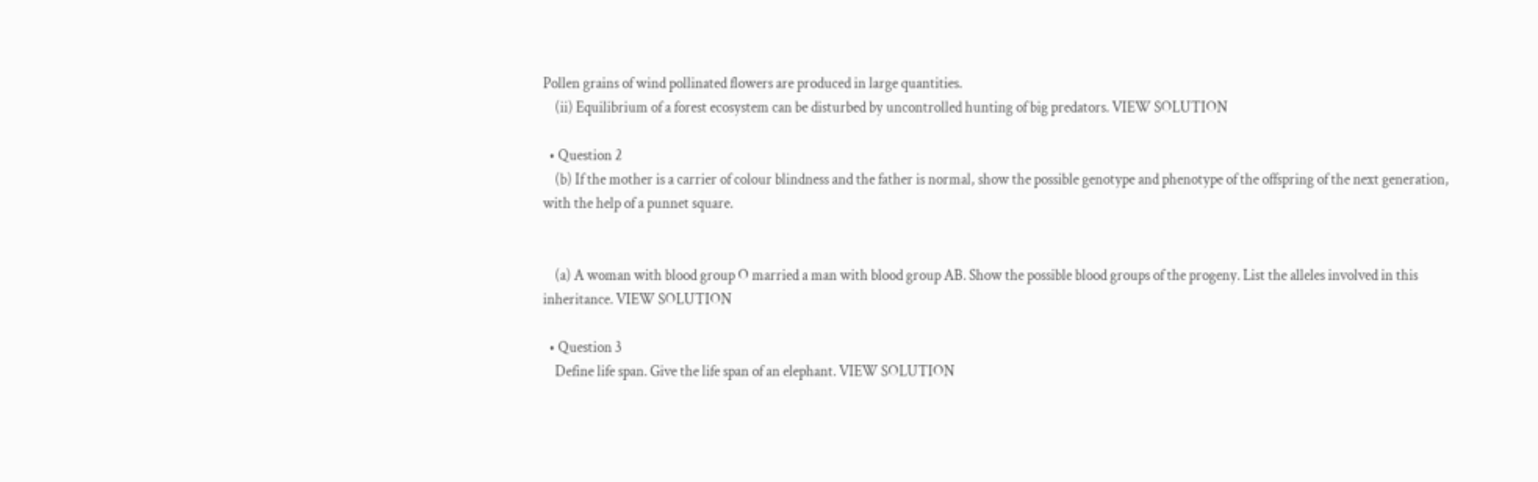Pollen grains of wind pollinated flowers are produced in large quantities.
    (ii) Equilibrium of a forest ecosystem can be disturbed by uncontrolled hunting of big predators. VIEW SOLUTION

  • Question 2
    (b) If the mother is a carrier of colour blindness and the father is normal, show the possible genotype and phenotype of the offspring of the next generation, with the help of a punnet square.


    (a) A woman with blood group O married a man with blood group AB. Show the possible blood groups of the progeny. List the alleles involved in this inheritance. VIEW SOLUTION

  • Question 3
    Define life span. Give the life span of an elephant. VIEW SOLUTION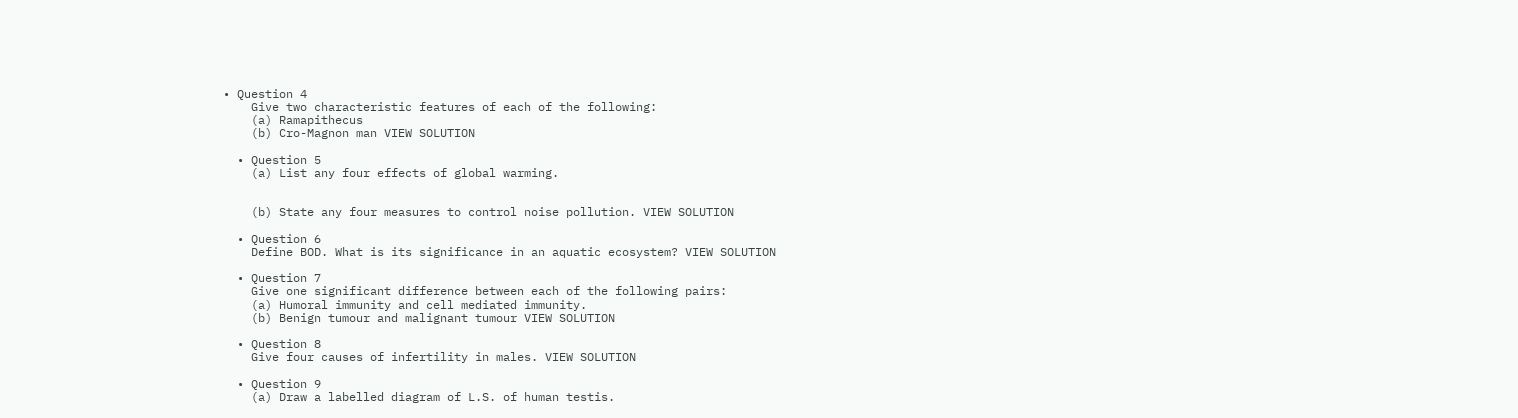• Question 4
    Give two characteristic features of each of the following:
    (a) Ramapithecus
    (b) Cro-Magnon man VIEW SOLUTION

  • Question 5
    (a) List any four effects of global warming.


    (b) State any four measures to control noise pollution. VIEW SOLUTION

  • Question 6
    Define BOD. What is its significance in an aquatic ecosystem? VIEW SOLUTION

  • Question 7
    Give one significant difference between each of the following pairs:
    (a) Humoral immunity and cell mediated immunity.
    (b) Benign tumour and malignant tumour VIEW SOLUTION

  • Question 8
    Give four causes of infertility in males. VIEW SOLUTION

  • Question 9
    (a) Draw a labelled diagram of L.S. of human testis.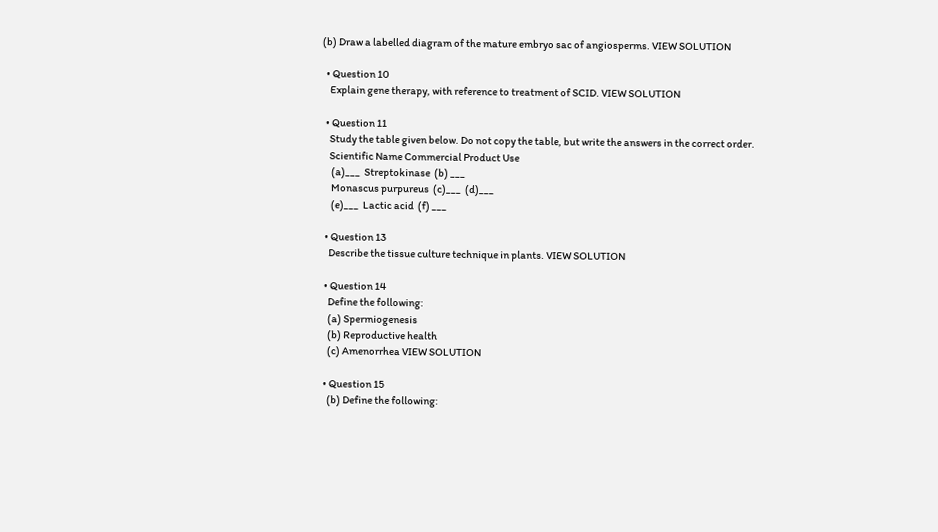(b) Draw a labelled diagram of the mature embryo sac of angiosperms. VIEW SOLUTION

  • Question 10
    Explain gene therapy, with reference to treatment of SCID. VIEW SOLUTION

  • Question 11
    Study the table given below. Do not copy the table, but write the answers in the correct order.
    Scientific Name Commercial Product Use
     (a)___  Streptokinase  (b) ___
     Monascus purpureus  (c)___  (d)___
     (e)___  Lactic acid  (f) ___

  • Question 13
    Describe the tissue culture technique in plants. VIEW SOLUTION

  • Question 14
    Define the following:
    (a) Spermiogenesis
    (b) Reproductive health
    (c) Amenorrhea VIEW SOLUTION

  • Question 15
    (b) Define the following: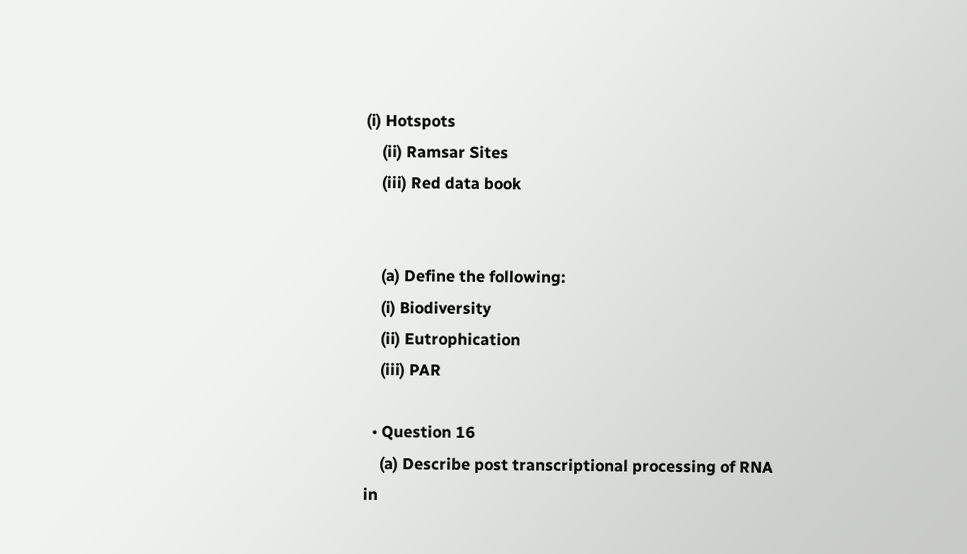(i) Hotspots
    (ii) Ramsar Sites
    (iii) Red data book


    (a) Define the following:
    (i) Biodiversity
    (ii) Eutrophication
    (iii) PAR

  • Question 16
    (a) Describe post transcriptional processing of RNA in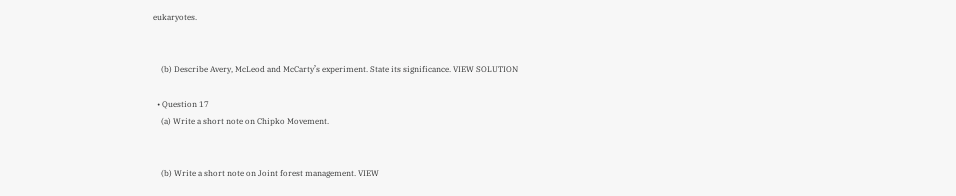eukaryotes.


    (b) Describe Avery, McLeod and McCarty’s experiment. State its significance. VIEW SOLUTION

  • Question 17
    (a) Write a short note on Chipko Movement.


    (b) Write a short note on Joint forest management. VIEW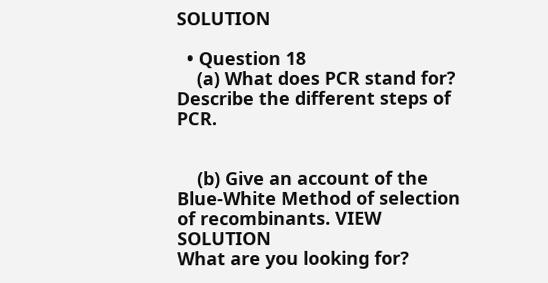SOLUTION

  • Question 18
    (a) What does PCR stand for? Describe the different steps of PCR.


    (b) Give an account of the Blue-White Method of selection of recombinants. VIEW SOLUTION
What are you looking for?